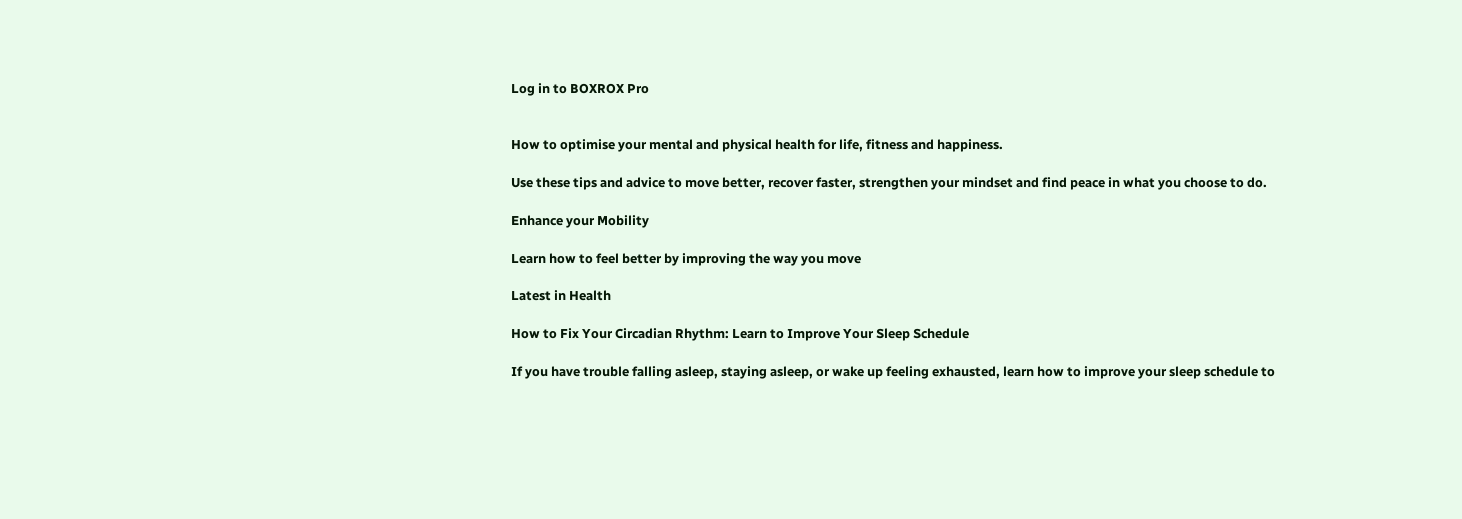Log in to BOXROX Pro


How to optimise your mental and physical health for life, fitness and happiness.

Use these tips and advice to move better, recover faster, strengthen your mindset and find peace in what you choose to do.

Enhance your Mobility

Learn how to feel better by improving the way you move

Latest in Health

How to Fix Your Circadian Rhythm: Learn to Improve Your Sleep Schedule

If you have trouble falling asleep, staying asleep, or wake up feeling exhausted, learn how to improve your sleep schedule to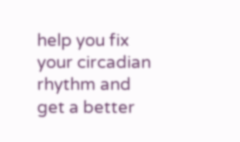help you fix your circadian rhythm and get a better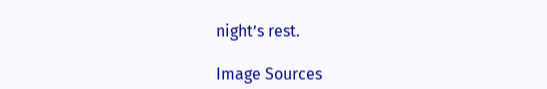night’s rest.

Image Sources